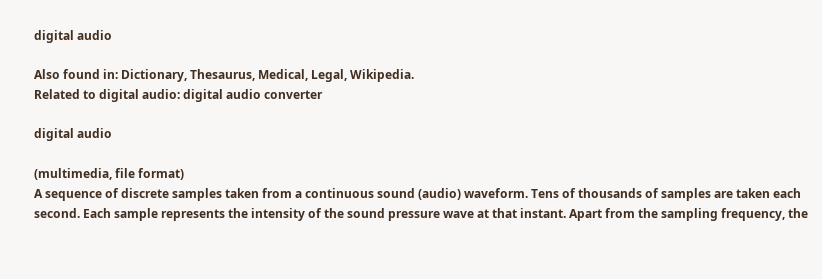digital audio

Also found in: Dictionary, Thesaurus, Medical, Legal, Wikipedia.
Related to digital audio: digital audio converter

digital audio

(multimedia, file format)
A sequence of discrete samples taken from a continuous sound (audio) waveform. Tens of thousands of samples are taken each second. Each sample represents the intensity of the sound pressure wave at that instant. Apart from the sampling frequency, the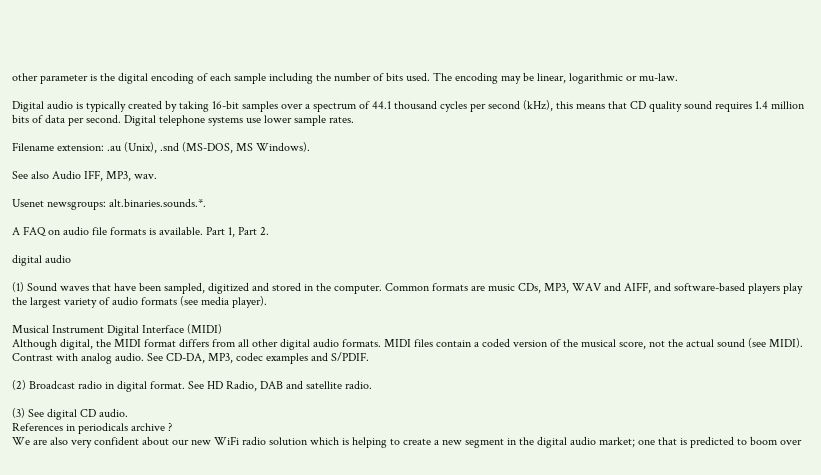other parameter is the digital encoding of each sample including the number of bits used. The encoding may be linear, logarithmic or mu-law.

Digital audio is typically created by taking 16-bit samples over a spectrum of 44.1 thousand cycles per second (kHz), this means that CD quality sound requires 1.4 million bits of data per second. Digital telephone systems use lower sample rates.

Filename extension: .au (Unix), .snd (MS-DOS, MS Windows).

See also Audio IFF, MP3, wav.

Usenet newsgroups: alt.binaries.sounds.*.

A FAQ on audio file formats is available. Part 1, Part 2.

digital audio

(1) Sound waves that have been sampled, digitized and stored in the computer. Common formats are music CDs, MP3, WAV and AIFF, and software-based players play the largest variety of audio formats (see media player).

Musical Instrument Digital Interface (MIDI)
Although digital, the MIDI format differs from all other digital audio formats. MIDI files contain a coded version of the musical score, not the actual sound (see MIDI). Contrast with analog audio. See CD-DA, MP3, codec examples and S/PDIF.

(2) Broadcast radio in digital format. See HD Radio, DAB and satellite radio.

(3) See digital CD audio.
References in periodicals archive ?
We are also very confident about our new WiFi radio solution which is helping to create a new segment in the digital audio market; one that is predicted to boom over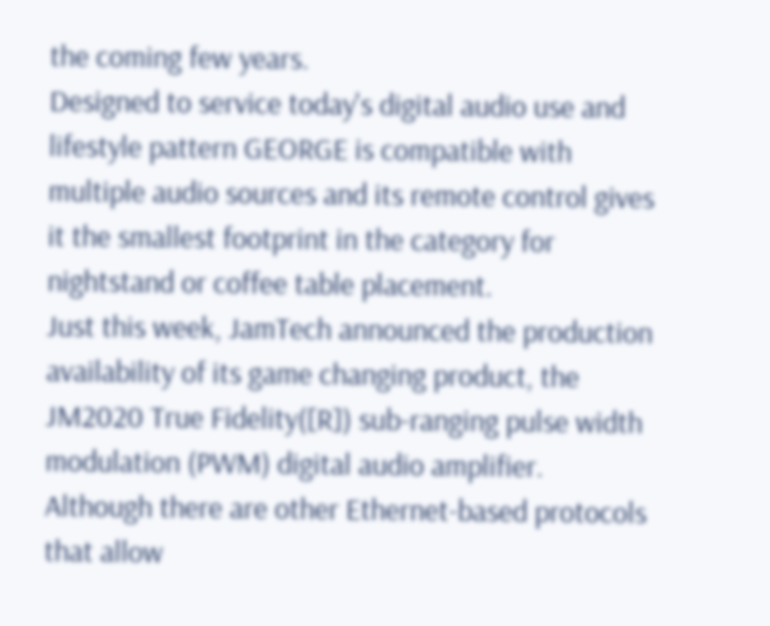the coming few years.
Designed to service today's digital audio use and lifestyle pattern GEORGE is compatible with multiple audio sources and its remote control gives it the smallest footprint in the category for nightstand or coffee table placement.
Just this week, JamTech announced the production availability of its game changing product, the JM2020 True Fidelity([R]) sub-ranging pulse width modulation (PWM) digital audio amplifier.
Although there are other Ethernet-based protocols that allow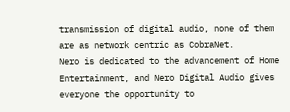transmission of digital audio, none of them are as network centric as CobraNet.
Nero is dedicated to the advancement of Home Entertainment, and Nero Digital Audio gives everyone the opportunity to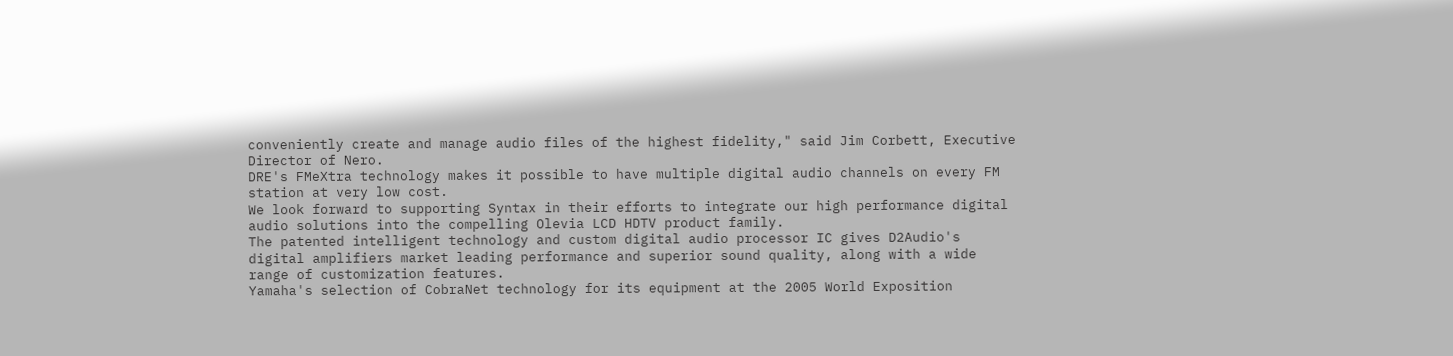conveniently create and manage audio files of the highest fidelity," said Jim Corbett, Executive Director of Nero.
DRE's FMeXtra technology makes it possible to have multiple digital audio channels on every FM station at very low cost.
We look forward to supporting Syntax in their efforts to integrate our high performance digital audio solutions into the compelling Olevia LCD HDTV product family.
The patented intelligent technology and custom digital audio processor IC gives D2Audio's digital amplifiers market leading performance and superior sound quality, along with a wide range of customization features.
Yamaha's selection of CobraNet technology for its equipment at the 2005 World Exposition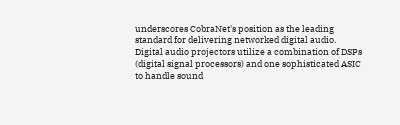underscores CobraNet's position as the leading standard for delivering networked digital audio.
Digital audio projectors utilize a combination of DSPs (digital signal processors) and one sophisticated ASIC to handle sound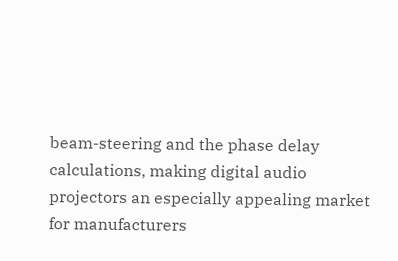beam-steering and the phase delay calculations, making digital audio projectors an especially appealing market for manufacturers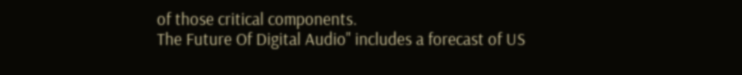of those critical components.
The Future Of Digital Audio" includes a forecast of US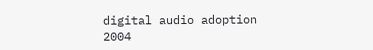digital audio adoption 2004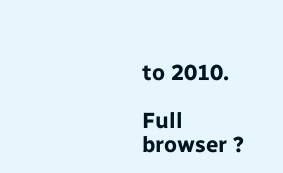to 2010.

Full browser ?